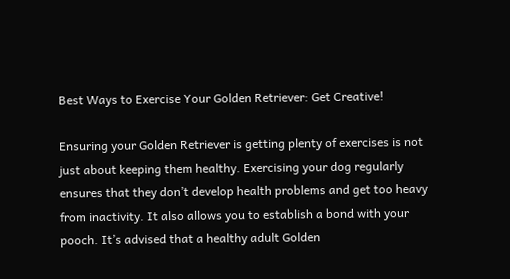Best Ways to Exercise Your Golden Retriever: Get Creative!

Ensuring your Golden Retriever is getting plenty of exercises is not just about keeping them healthy. Exercising your dog regularly ensures that they don’t develop health problems and get too heavy from inactivity. It also allows you to establish a bond with your pooch. It’s advised that a healthy adult Golden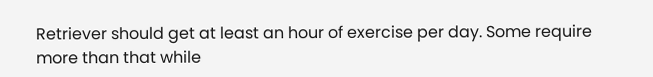Retriever should get at least an hour of exercise per day. Some require more than that while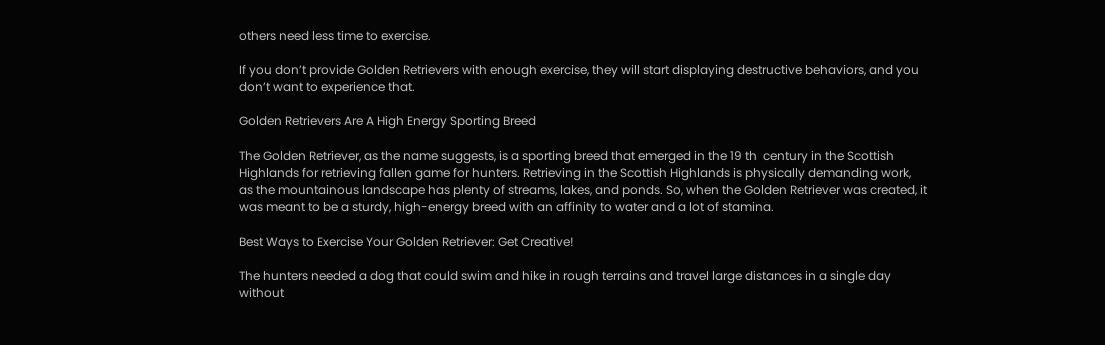others need less time to exercise.

If you don’t provide Golden Retrievers with enough exercise, they will start displaying destructive behaviors, and you don’t want to experience that.

Golden Retrievers Are A High Energy Sporting Breed

The Golden Retriever, as the name suggests, is a sporting breed that emerged in the 19 th  century in the Scottish Highlands for retrieving fallen game for hunters. Retrieving in the Scottish Highlands is physically demanding work, as the mountainous landscape has plenty of streams, lakes, and ponds. So, when the Golden Retriever was created, it was meant to be a sturdy, high-energy breed with an affinity to water and a lot of stamina.

Best Ways to Exercise Your Golden Retriever: Get Creative!

The hunters needed a dog that could swim and hike in rough terrains and travel large distances in a single day without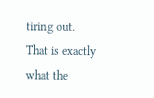tiring out. That is exactly what the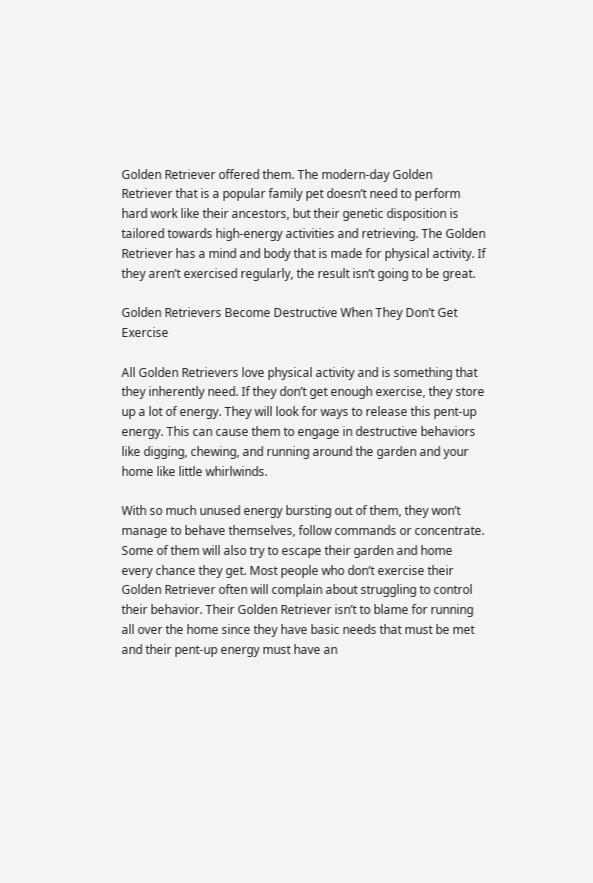Golden Retriever offered them. The modern-day Golden Retriever that is a popular family pet doesn’t need to perform hard work like their ancestors, but their genetic disposition is tailored towards high-energy activities and retrieving. The Golden Retriever has a mind and body that is made for physical activity. If they aren’t exercised regularly, the result isn’t going to be great.

Golden Retrievers Become Destructive When They Don’t Get Exercise

All Golden Retrievers love physical activity and is something that they inherently need. If they don’t get enough exercise, they store up a lot of energy. They will look for ways to release this pent-up energy. This can cause them to engage in destructive behaviors like digging, chewing, and running around the garden and your home like little whirlwinds.

With so much unused energy bursting out of them, they won’t manage to behave themselves, follow commands or concentrate. Some of them will also try to escape their garden and home every chance they get. Most people who don’t exercise their Golden Retriever often will complain about struggling to control their behavior. Their Golden Retriever isn’t to blame for running all over the home since they have basic needs that must be met and their pent-up energy must have an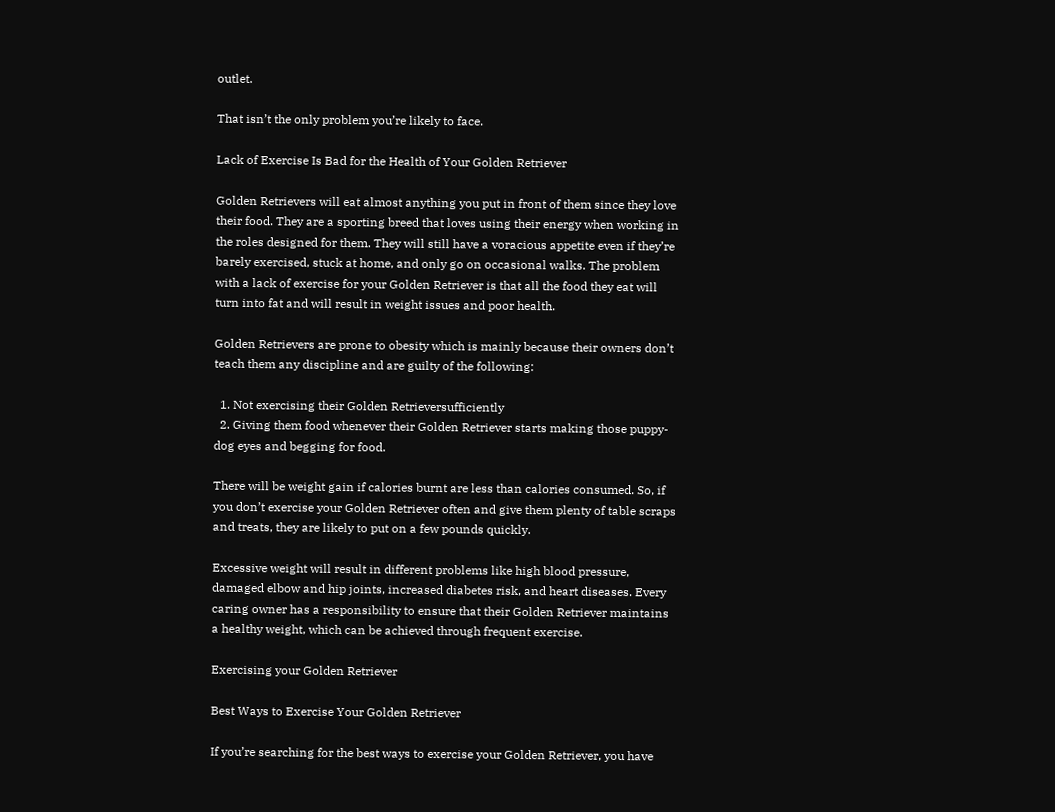outlet.

That isn’t the only problem you’re likely to face.

Lack of Exercise Is Bad for the Health of Your Golden Retriever

Golden Retrievers will eat almost anything you put in front of them since they love their food. They are a sporting breed that loves using their energy when working in the roles designed for them. They will still have a voracious appetite even if they’re barely exercised, stuck at home, and only go on occasional walks. The problem with a lack of exercise for your Golden Retriever is that all the food they eat will turn into fat and will result in weight issues and poor health.

Golden Retrievers are prone to obesity which is mainly because their owners don’t teach them any discipline and are guilty of the following:

  1. Not exercising their Golden Retrieversufficiently
  2. Giving them food whenever their Golden Retriever starts making those puppy-dog eyes and begging for food.

There will be weight gain if calories burnt are less than calories consumed. So, if you don’t exercise your Golden Retriever often and give them plenty of table scraps and treats, they are likely to put on a few pounds quickly.

Excessive weight will result in different problems like high blood pressure, damaged elbow and hip joints, increased diabetes risk, and heart diseases. Every caring owner has a responsibility to ensure that their Golden Retriever maintains a healthy weight, which can be achieved through frequent exercise.

Exercising your Golden Retriever

Best Ways to Exercise Your Golden Retriever

If you’re searching for the best ways to exercise your Golden Retriever, you have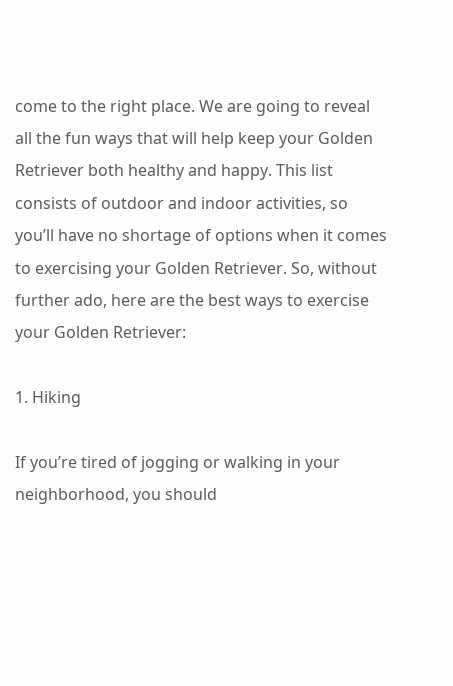come to the right place. We are going to reveal all the fun ways that will help keep your Golden Retriever both healthy and happy. This list consists of outdoor and indoor activities, so you’ll have no shortage of options when it comes to exercising your Golden Retriever. So, without further ado, here are the best ways to exercise your Golden Retriever:

1. Hiking

If you’re tired of jogging or walking in your neighborhood, you should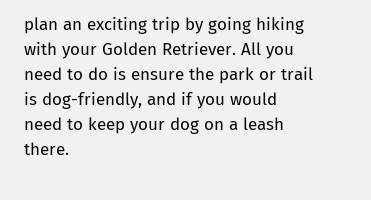plan an exciting trip by going hiking with your Golden Retriever. All you need to do is ensure the park or trail is dog-friendly, and if you would need to keep your dog on a leash there.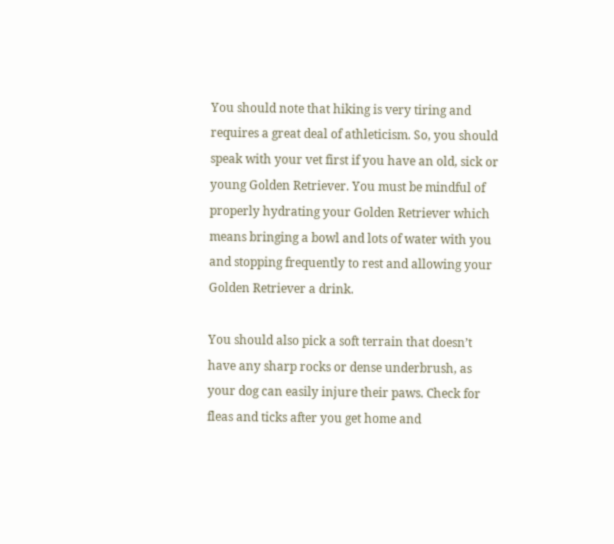You should note that hiking is very tiring and requires a great deal of athleticism. So, you should speak with your vet first if you have an old, sick or young Golden Retriever. You must be mindful of properly hydrating your Golden Retriever which means bringing a bowl and lots of water with you and stopping frequently to rest and allowing your Golden Retriever a drink.

You should also pick a soft terrain that doesn’t have any sharp rocks or dense underbrush, as your dog can easily injure their paws. Check for fleas and ticks after you get home and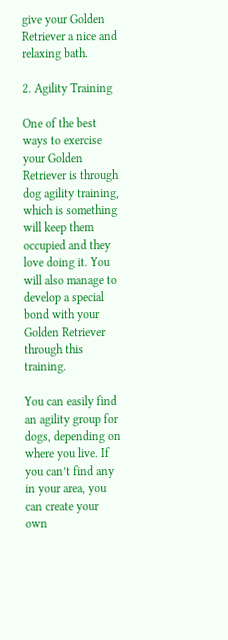give your Golden Retriever a nice and relaxing bath.

2. Agility Training

One of the best ways to exercise your Golden Retriever is through dog agility training, which is something will keep them occupied and they love doing it. You will also manage to develop a special bond with your Golden Retriever through this training.

You can easily find an agility group for dogs, depending on where you live. If you can’t find any in your area, you can create your own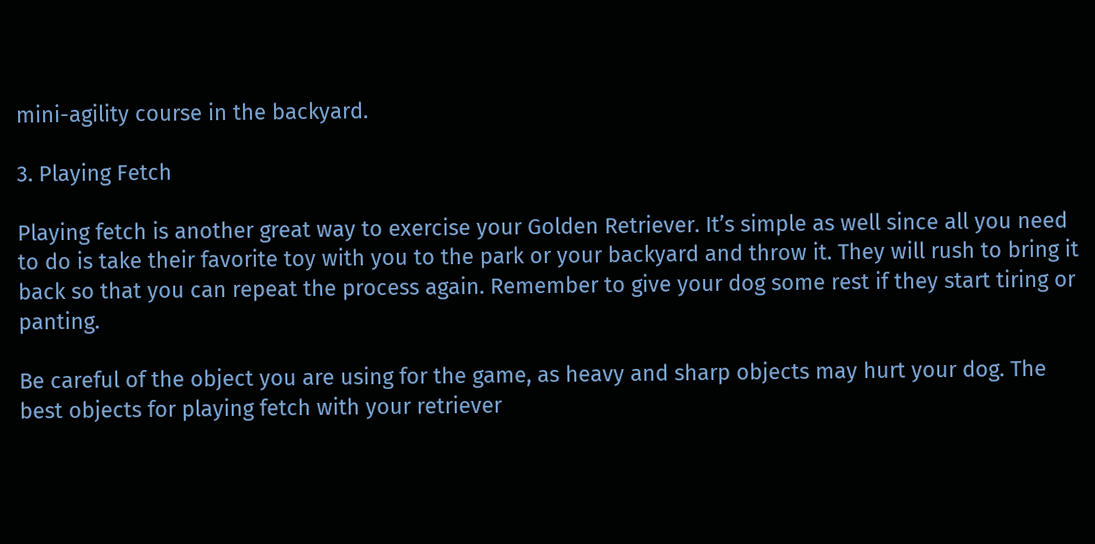mini-agility course in the backyard.

3. Playing Fetch

Playing fetch is another great way to exercise your Golden Retriever. It’s simple as well since all you need to do is take their favorite toy with you to the park or your backyard and throw it. They will rush to bring it back so that you can repeat the process again. Remember to give your dog some rest if they start tiring or panting.

Be careful of the object you are using for the game, as heavy and sharp objects may hurt your dog. The best objects for playing fetch with your retriever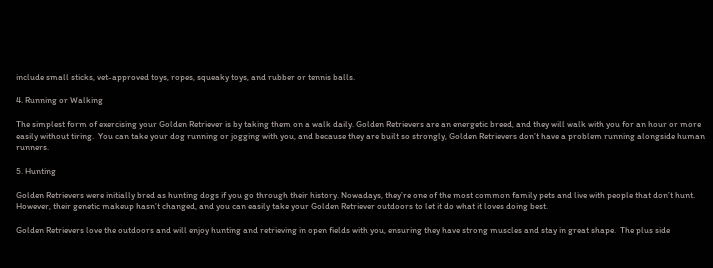include small sticks, vet-approved toys, ropes, squeaky toys, and rubber or tennis balls.

4. Running or Walking

The simplest form of exercising your Golden Retriever is by taking them on a walk daily. Golden Retrievers are an energetic breed, and they will walk with you for an hour or more easily without tiring.  You can take your dog running or jogging with you, and because they are built so strongly, Golden Retrievers don’t have a problem running alongside human runners.

5. Hunting

Golden Retrievers were initially bred as hunting dogs if you go through their history. Nowadays, they’re one of the most common family pets and live with people that don’t hunt. However, their genetic makeup hasn’t changed, and you can easily take your Golden Retriever outdoors to let it do what it loves doing best.

Golden Retrievers love the outdoors and will enjoy hunting and retrieving in open fields with you, ensuring they have strong muscles and stay in great shape.  The plus side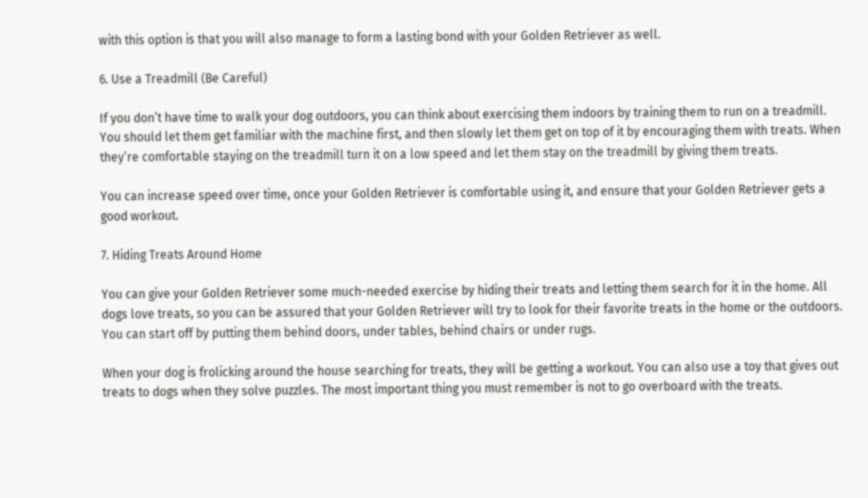with this option is that you will also manage to form a lasting bond with your Golden Retriever as well.

6. Use a Treadmill (Be Careful)

If you don’t have time to walk your dog outdoors, you can think about exercising them indoors by training them to run on a treadmill. You should let them get familiar with the machine first, and then slowly let them get on top of it by encouraging them with treats. When they’re comfortable staying on the treadmill turn it on a low speed and let them stay on the treadmill by giving them treats.

You can increase speed over time, once your Golden Retriever is comfortable using it, and ensure that your Golden Retriever gets a good workout.

7. Hiding Treats Around Home

You can give your Golden Retriever some much-needed exercise by hiding their treats and letting them search for it in the home. All dogs love treats, so you can be assured that your Golden Retriever will try to look for their favorite treats in the home or the outdoors. You can start off by putting them behind doors, under tables, behind chairs or under rugs.

When your dog is frolicking around the house searching for treats, they will be getting a workout. You can also use a toy that gives out treats to dogs when they solve puzzles. The most important thing you must remember is not to go overboard with the treats.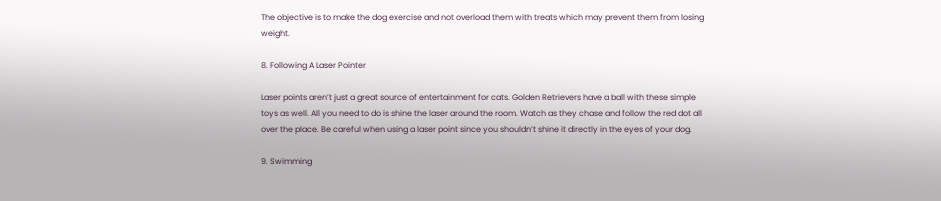The objective is to make the dog exercise and not overload them with treats which may prevent them from losing weight.

8. Following A Laser Pointer

Laser points aren’t just a great source of entertainment for cats. Golden Retrievers have a ball with these simple toys as well. All you need to do is shine the laser around the room. Watch as they chase and follow the red dot all over the place. Be careful when using a laser point since you shouldn’t shine it directly in the eyes of your dog.

9. Swimming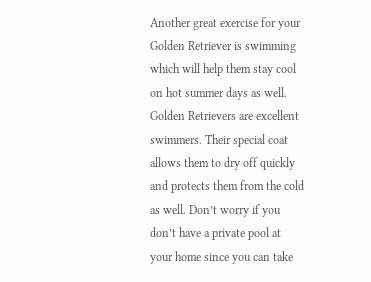Another great exercise for your Golden Retriever is swimming which will help them stay cool on hot summer days as well. Golden Retrievers are excellent swimmers. Their special coat allows them to dry off quickly and protects them from the cold as well. Don’t worry if you don’t have a private pool at your home since you can take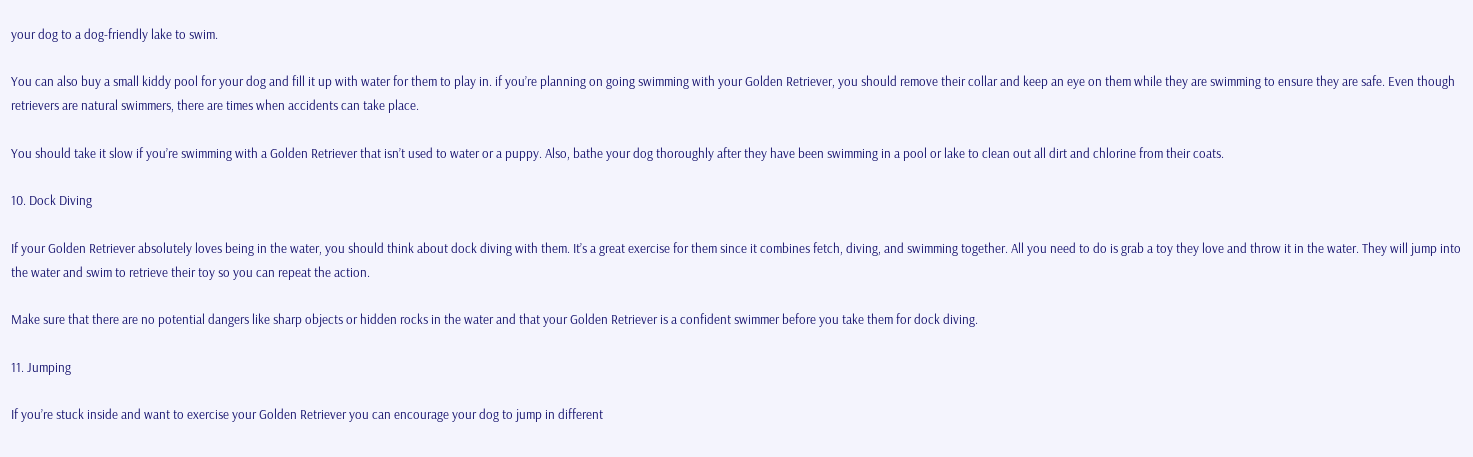your dog to a dog-friendly lake to swim.

You can also buy a small kiddy pool for your dog and fill it up with water for them to play in. if you’re planning on going swimming with your Golden Retriever, you should remove their collar and keep an eye on them while they are swimming to ensure they are safe. Even though retrievers are natural swimmers, there are times when accidents can take place.

You should take it slow if you’re swimming with a Golden Retriever that isn’t used to water or a puppy. Also, bathe your dog thoroughly after they have been swimming in a pool or lake to clean out all dirt and chlorine from their coats.

10. Dock Diving

If your Golden Retriever absolutely loves being in the water, you should think about dock diving with them. It’s a great exercise for them since it combines fetch, diving, and swimming together. All you need to do is grab a toy they love and throw it in the water. They will jump into the water and swim to retrieve their toy so you can repeat the action.

Make sure that there are no potential dangers like sharp objects or hidden rocks in the water and that your Golden Retriever is a confident swimmer before you take them for dock diving.

11. Jumping

If you’re stuck inside and want to exercise your Golden Retriever you can encourage your dog to jump in different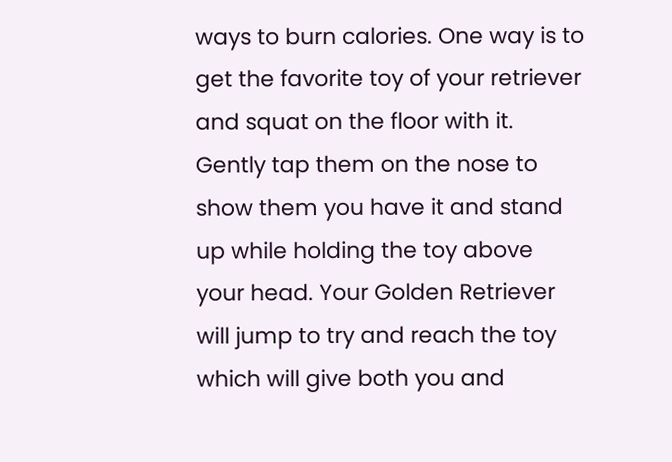ways to burn calories. One way is to get the favorite toy of your retriever and squat on the floor with it. Gently tap them on the nose to show them you have it and stand up while holding the toy above your head. Your Golden Retriever will jump to try and reach the toy which will give both you and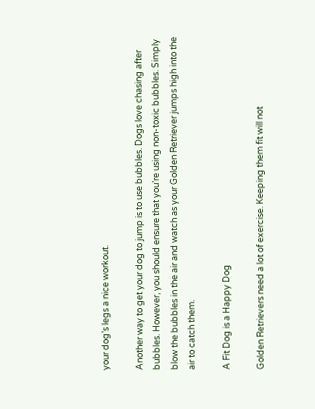your dog’s legs a nice workout.

Another way to get your dog to jump is to use bubbles. Dogs love chasing after bubbles. However, you should ensure that you’re using non-toxic bubbles. Simply blow the bubbles in the air and watch as your Golden Retriever jumps high into the air to catch them.

A Fit Dog is a Happy Dog

Golden Retrievers need a lot of exercise. Keeping them fit will not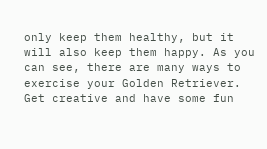only keep them healthy, but it will also keep them happy. As you can see, there are many ways to exercise your Golden Retriever. Get creative and have some fun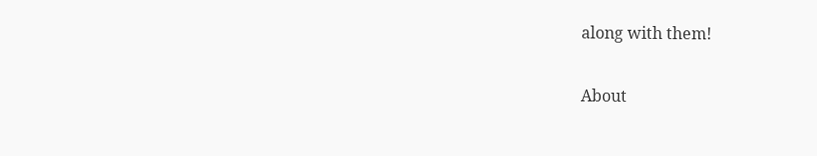along with them!

About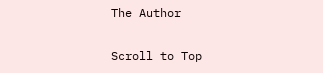The Author

Scroll to Top